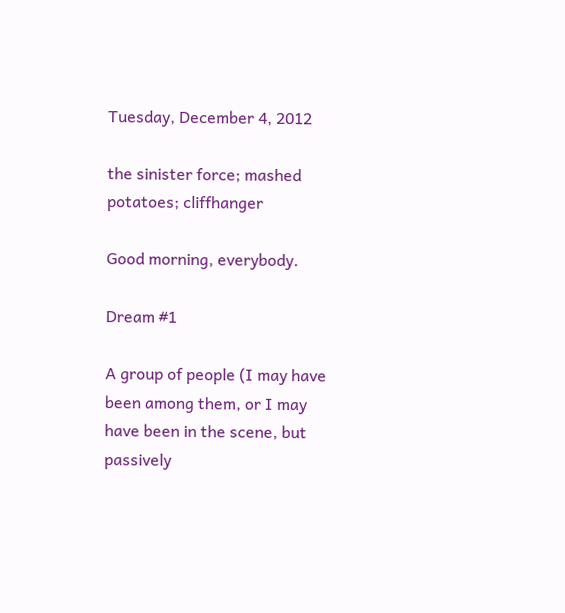Tuesday, December 4, 2012

the sinister force; mashed potatoes; cliffhanger

Good morning, everybody.

Dream #1

A group of people (I may have been among them, or I may have been in the scene, but passively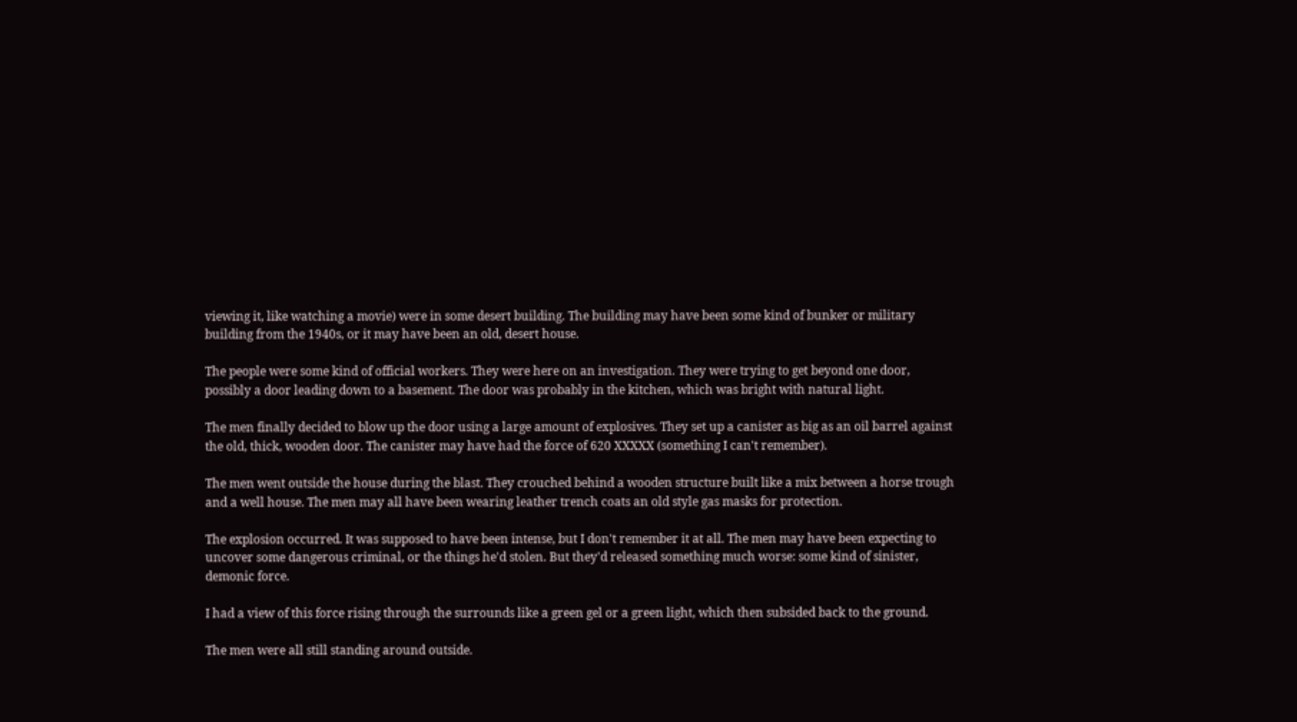viewing it, like watching a movie) were in some desert building. The building may have been some kind of bunker or military building from the 1940s, or it may have been an old, desert house.

The people were some kind of official workers. They were here on an investigation. They were trying to get beyond one door, possibly a door leading down to a basement. The door was probably in the kitchen, which was bright with natural light.

The men finally decided to blow up the door using a large amount of explosives. They set up a canister as big as an oil barrel against the old, thick, wooden door. The canister may have had the force of 620 XXXXX (something I can't remember).

The men went outside the house during the blast. They crouched behind a wooden structure built like a mix between a horse trough and a well house. The men may all have been wearing leather trench coats an old style gas masks for protection.

The explosion occurred. It was supposed to have been intense, but I don't remember it at all. The men may have been expecting to uncover some dangerous criminal, or the things he'd stolen. But they'd released something much worse: some kind of sinister, demonic force.

I had a view of this force rising through the surrounds like a green gel or a green light, which then subsided back to the ground.

The men were all still standing around outside.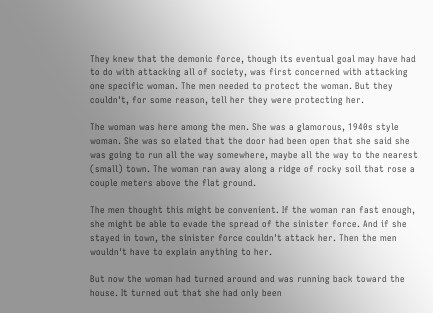They knew that the demonic force, though its eventual goal may have had to do with attacking all of society, was first concerned with attacking one specific woman. The men needed to protect the woman. But they couldn't, for some reason, tell her they were protecting her.

The woman was here among the men. She was a glamorous, 1940s style woman. She was so elated that the door had been open that she said she was going to run all the way somewhere, maybe all the way to the nearest (small) town. The woman ran away along a ridge of rocky soil that rose a couple meters above the flat ground.

The men thought this might be convenient. If the woman ran fast enough, she might be able to evade the spread of the sinister force. And if she stayed in town, the sinister force couldn't attack her. Then the men wouldn't have to explain anything to her.

But now the woman had turned around and was running back toward the house. It turned out that she had only been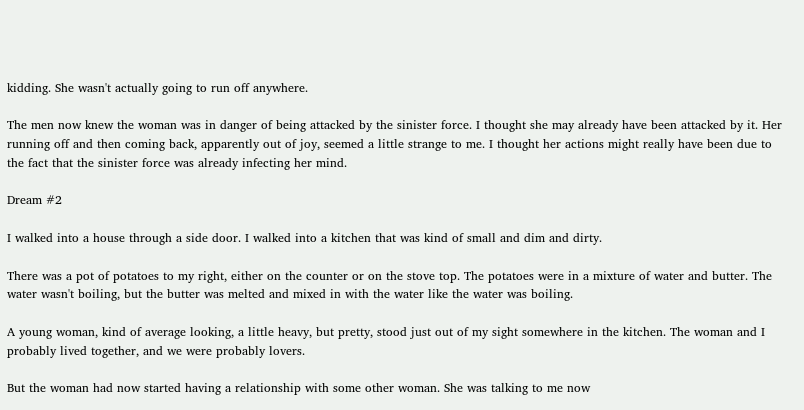kidding. She wasn't actually going to run off anywhere.

The men now knew the woman was in danger of being attacked by the sinister force. I thought she may already have been attacked by it. Her running off and then coming back, apparently out of joy, seemed a little strange to me. I thought her actions might really have been due to the fact that the sinister force was already infecting her mind.

Dream #2

I walked into a house through a side door. I walked into a kitchen that was kind of small and dim and dirty.

There was a pot of potatoes to my right, either on the counter or on the stove top. The potatoes were in a mixture of water and butter. The water wasn't boiling, but the butter was melted and mixed in with the water like the water was boiling.

A young woman, kind of average looking, a little heavy, but pretty, stood just out of my sight somewhere in the kitchen. The woman and I probably lived together, and we were probably lovers.

But the woman had now started having a relationship with some other woman. She was talking to me now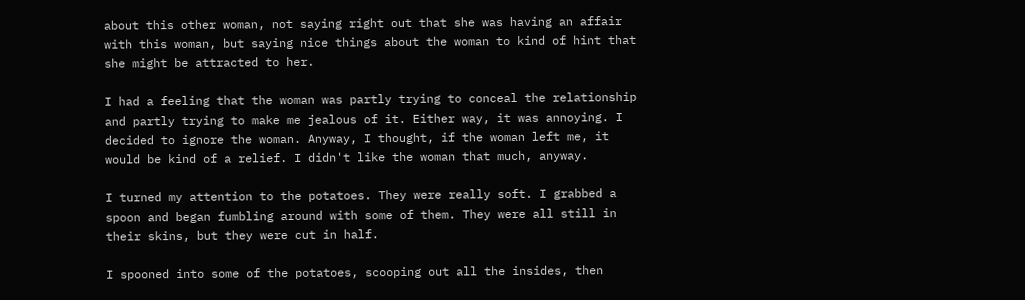about this other woman, not saying right out that she was having an affair with this woman, but saying nice things about the woman to kind of hint that she might be attracted to her.

I had a feeling that the woman was partly trying to conceal the relationship and partly trying to make me jealous of it. Either way, it was annoying. I decided to ignore the woman. Anyway, I thought, if the woman left me, it would be kind of a relief. I didn't like the woman that much, anyway.

I turned my attention to the potatoes. They were really soft. I grabbed a spoon and began fumbling around with some of them. They were all still in their skins, but they were cut in half.

I spooned into some of the potatoes, scooping out all the insides, then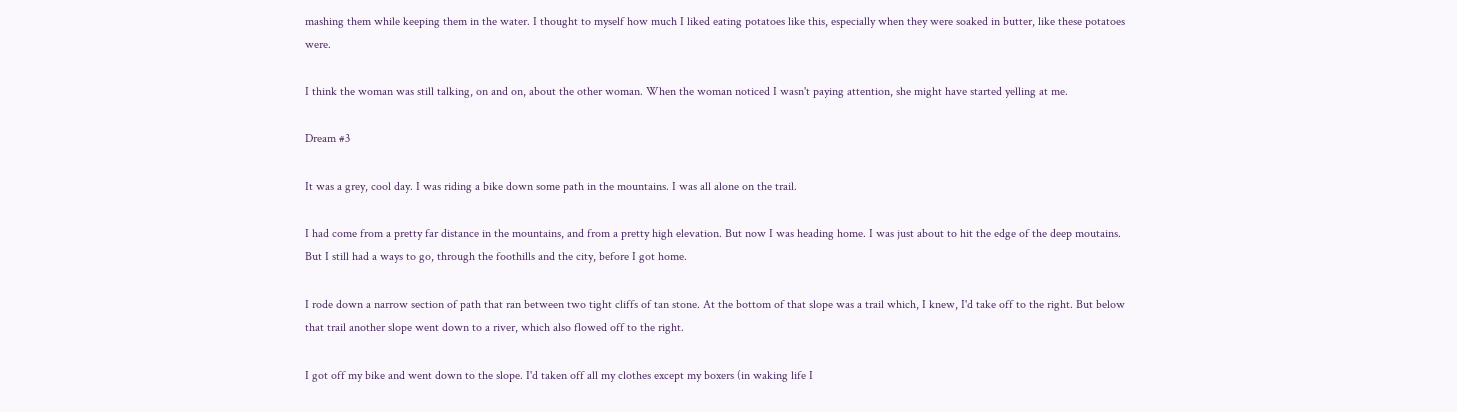mashing them while keeping them in the water. I thought to myself how much I liked eating potatoes like this, especially when they were soaked in butter, like these potatoes were.

I think the woman was still talking, on and on, about the other woman. When the woman noticed I wasn't paying attention, she might have started yelling at me.

Dream #3

It was a grey, cool day. I was riding a bike down some path in the mountains. I was all alone on the trail.

I had come from a pretty far distance in the mountains, and from a pretty high elevation. But now I was heading home. I was just about to hit the edge of the deep moutains. But I still had a ways to go, through the foothills and the city, before I got home.

I rode down a narrow section of path that ran between two tight cliffs of tan stone. At the bottom of that slope was a trail which, I knew, I'd take off to the right. But below that trail another slope went down to a river, which also flowed off to the right.

I got off my bike and went down to the slope. I'd taken off all my clothes except my boxers (in waking life I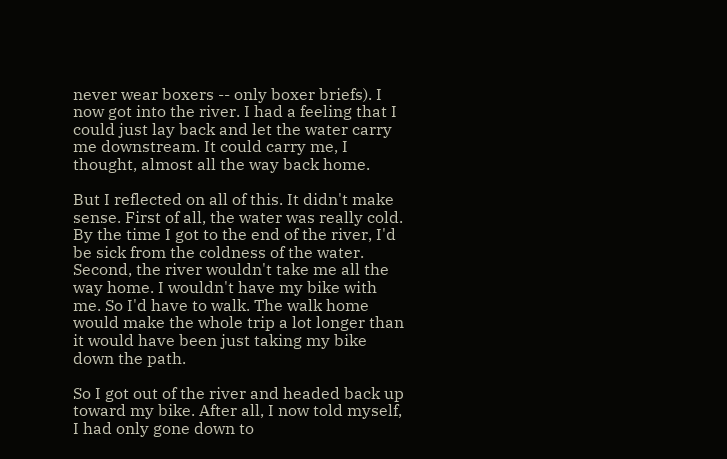never wear boxers -- only boxer briefs). I now got into the river. I had a feeling that I could just lay back and let the water carry me downstream. It could carry me, I thought, almost all the way back home.

But I reflected on all of this. It didn't make sense. First of all, the water was really cold. By the time I got to the end of the river, I'd be sick from the coldness of the water. Second, the river wouldn't take me all the way home. I wouldn't have my bike with me. So I'd have to walk. The walk home would make the whole trip a lot longer than it would have been just taking my bike down the path.

So I got out of the river and headed back up toward my bike. After all, I now told myself, I had only gone down to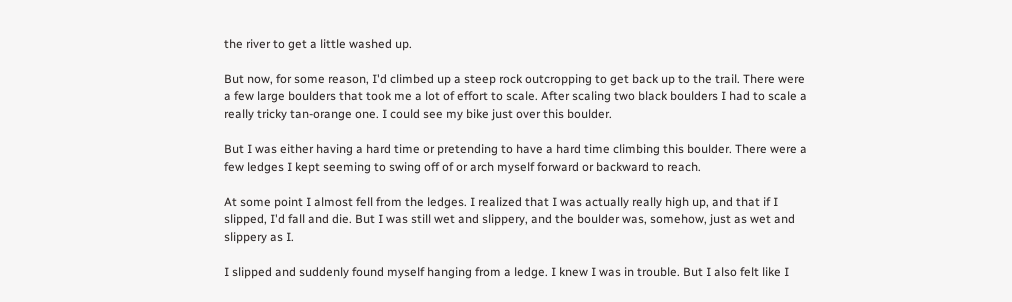the river to get a little washed up.

But now, for some reason, I'd climbed up a steep rock outcropping to get back up to the trail. There were a few large boulders that took me a lot of effort to scale. After scaling two black boulders I had to scale a really tricky tan-orange one. I could see my bike just over this boulder.

But I was either having a hard time or pretending to have a hard time climbing this boulder. There were a few ledges I kept seeming to swing off of or arch myself forward or backward to reach.

At some point I almost fell from the ledges. I realized that I was actually really high up, and that if I slipped, I'd fall and die. But I was still wet and slippery, and the boulder was, somehow, just as wet and slippery as I.

I slipped and suddenly found myself hanging from a ledge. I knew I was in trouble. But I also felt like I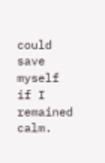could save myself if I remained calm.